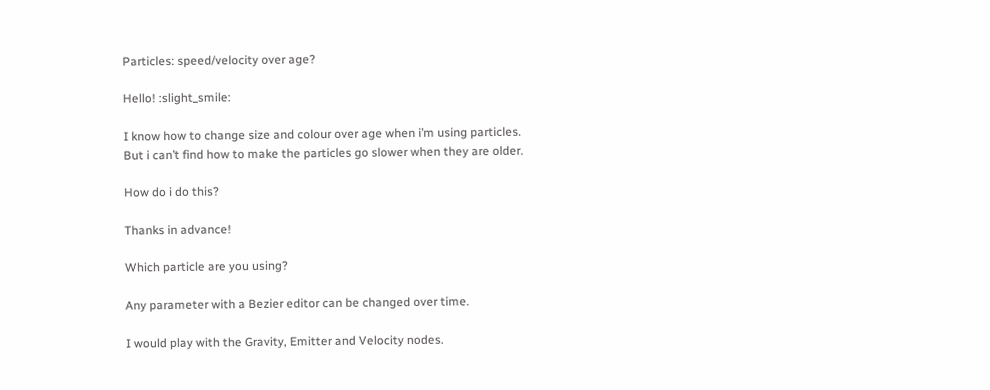Particles: speed/velocity over age?

Hello! :slight_smile:

I know how to change size and colour over age when i’m using particles.
But i can’t find how to make the particles go slower when they are older.

How do i do this?

Thanks in advance!

Which particle are you using?

Any parameter with a Bezier editor can be changed over time.

I would play with the Gravity, Emitter and Velocity nodes.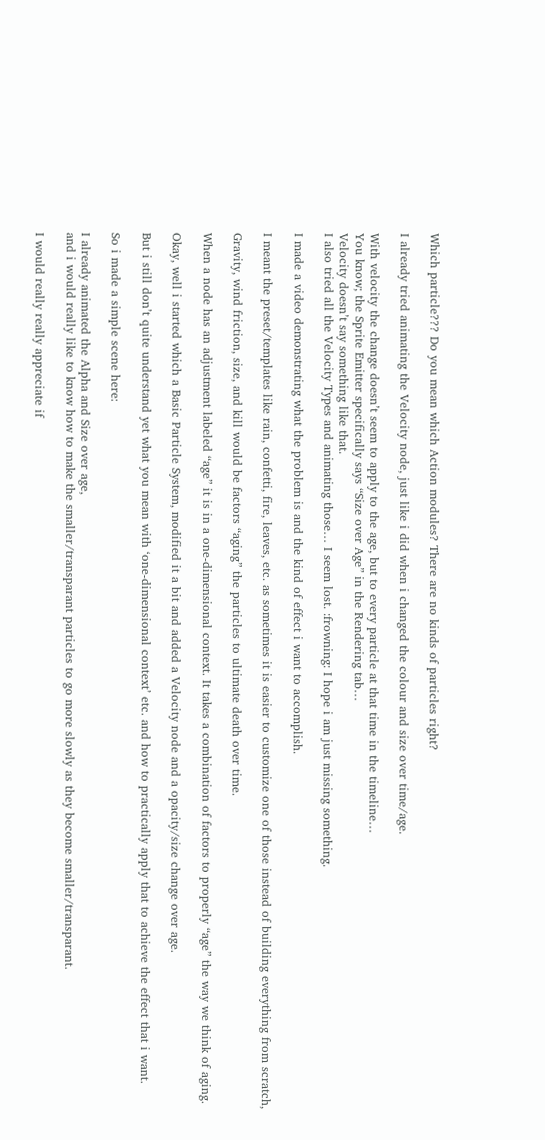Which particle??? Do you mean which Action modules? There are no kinds of particles right?

I already tried animating the Velocity node, just like i did when i changed the colour and size over time/age.

With velocity the change doesn’t seem to apply to the age, but to every particle at that time in the timeline…
You know; the Sprite Emitter specifically says “Size over Age” in the Rendering tab…
Velocity doesn’t say something like that.
I also tried all the Velocity Types and animating those… I seem lost. :frowning: I hope i am just missing something.

I made a video demonstrating what the problem is and the kind of effect i want to accomplish.

I meant the preset/templates like rain, confetti, fire, leaves, etc. as sometimes it is easier to customize one of those instead of building everything from scratch,

Gravity, wind friction, size, and kill would be factors “aging” the particles to ultimate death over time.

When a node has an adjustment labeled “age” it is in a one-dimensional context. It takes a combination of factors to properly “age” the way we think of aging.

Okay, well i started which a Basic Particle System, modified it a bit and added a Velocity node and a opacity/size change over age.

But i still don’t quite understand yet what you mean with ‘one-dimensional context’ etc. and how to practically apply that to achieve the effect that i want.

So i made a simple scene here:

I already animated the Alpha and Size over age,
and i would really like to know how to make the smaller/transparant particles to go more slowly as they become smaller/transparant.

I would really really appreciate if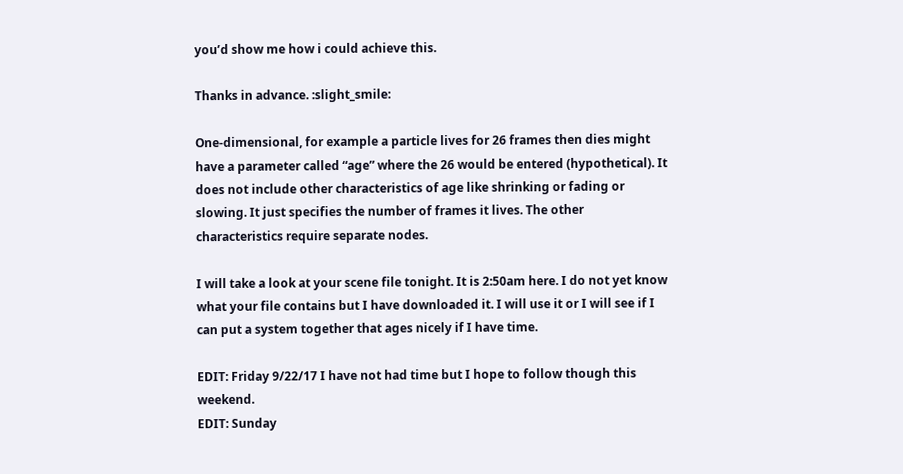you’d show me how i could achieve this.

Thanks in advance. :slight_smile:

One-dimensional, for example a particle lives for 26 frames then dies might have a parameter called “age” where the 26 would be entered (hypothetical). It does not include other characteristics of age like shrinking or fading or slowing. It just specifies the number of frames it lives. The other characteristics require separate nodes.

I will take a look at your scene file tonight. It is 2:50am here. I do not yet know what your file contains but I have downloaded it. I will use it or I will see if I can put a system together that ages nicely if I have time.

EDIT: Friday 9/22/17 I have not had time but I hope to follow though this weekend.
EDIT: Sunday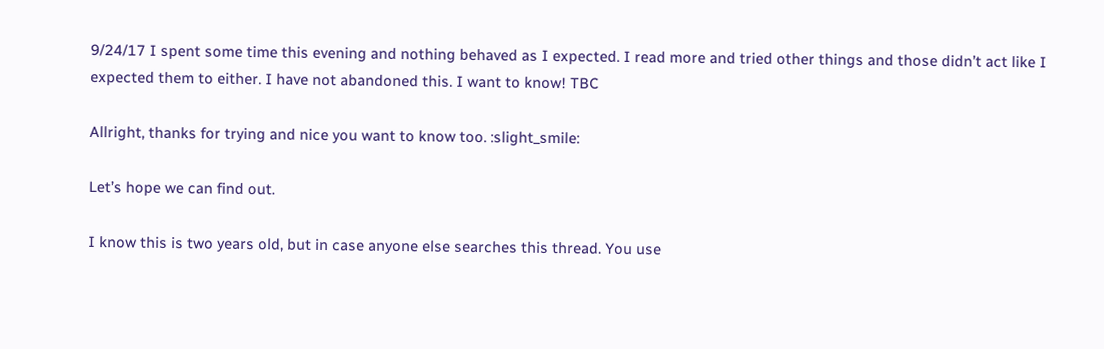9/24/17 I spent some time this evening and nothing behaved as I expected. I read more and tried other things and those didn’t act like I expected them to either. I have not abandoned this. I want to know! TBC

Allright, thanks for trying and nice you want to know too. :slight_smile:

Let’s hope we can find out.

I know this is two years old, but in case anyone else searches this thread. You use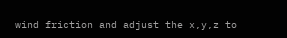wind friction and adjust the x,y,z to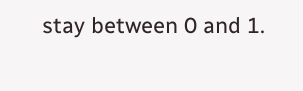stay between 0 and 1.